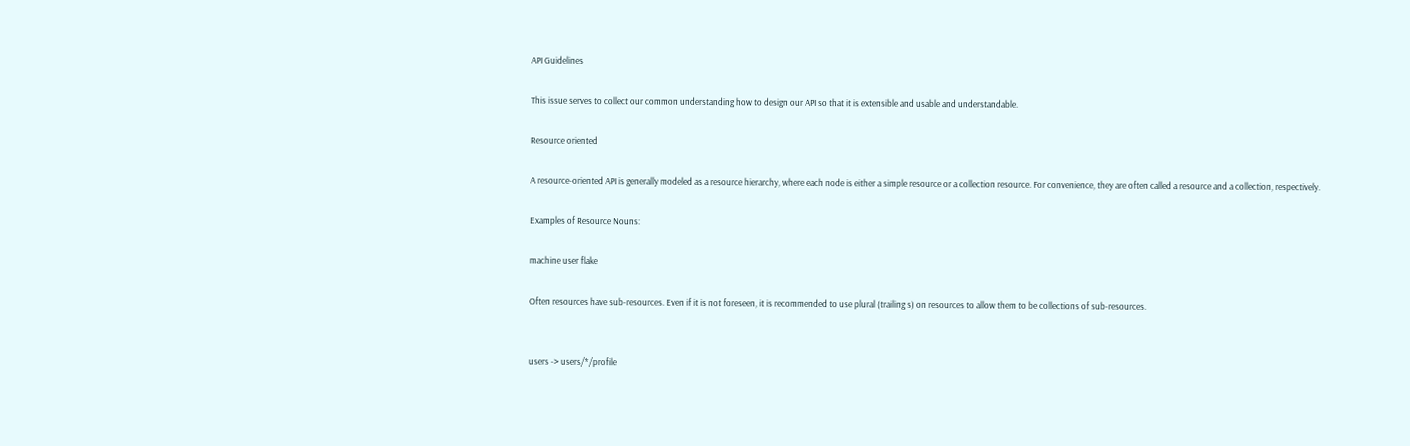API Guidelines

This issue serves to collect our common understanding how to design our API so that it is extensible and usable and understandable.

Resource oriented

A resource-oriented API is generally modeled as a resource hierarchy, where each node is either a simple resource or a collection resource. For convenience, they are often called a resource and a collection, respectively.

Examples of Resource Nouns:

machine user flake

Often resources have sub-resources. Even if it is not foreseen, it is recommended to use plural (trailing s) on resources to allow them to be collections of sub-resources.


users -> users/*/profile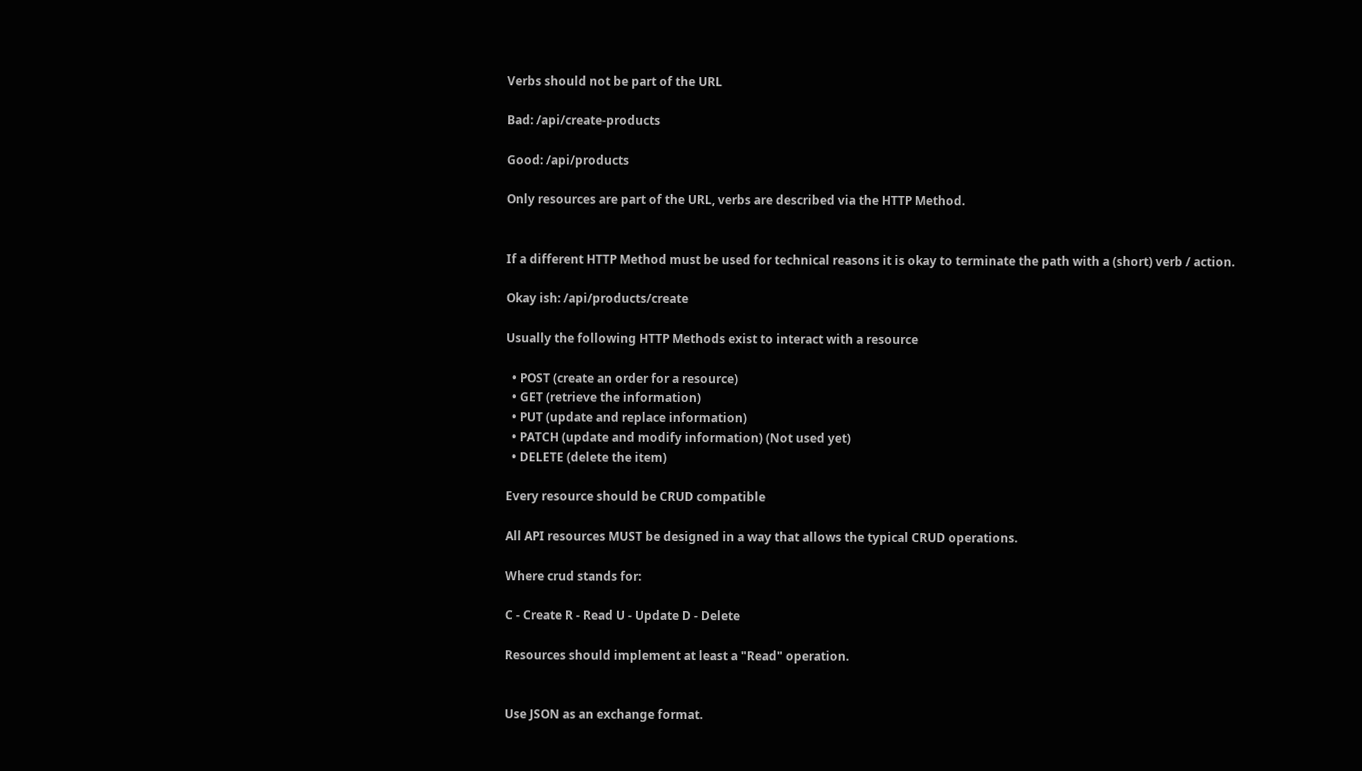Verbs should not be part of the URL

Bad: /api/create-products

Good: /api/products

Only resources are part of the URL, verbs are described via the HTTP Method.


If a different HTTP Method must be used for technical reasons it is okay to terminate the path with a (short) verb / action.

Okay ish: /api/products/create

Usually the following HTTP Methods exist to interact with a resource

  • POST (create an order for a resource)
  • GET (retrieve the information)
  • PUT (update and replace information)
  • PATCH (update and modify information) (Not used yet)
  • DELETE (delete the item)

Every resource should be CRUD compatible

All API resources MUST be designed in a way that allows the typical CRUD operations.

Where crud stands for:

C - Create R - Read U - Update D - Delete

Resources should implement at least a "Read" operation.


Use JSON as an exchange format.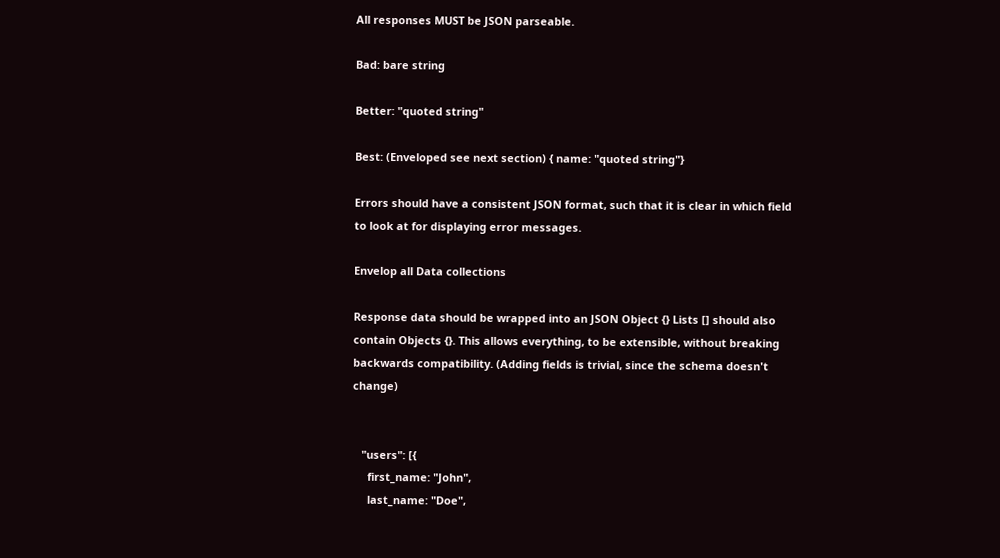All responses MUST be JSON parseable.

Bad: bare string

Better: "quoted string"

Best: (Enveloped see next section) { name: "quoted string"}

Errors should have a consistent JSON format, such that it is clear in which field to look at for displaying error messages.

Envelop all Data collections

Response data should be wrapped into an JSON Object {} Lists [] should also contain Objects {}. This allows everything, to be extensible, without breaking backwards compatibility. (Adding fields is trivial, since the schema doesn't change)


   "users": [{
     first_name: "John",
     last_name: "Doe",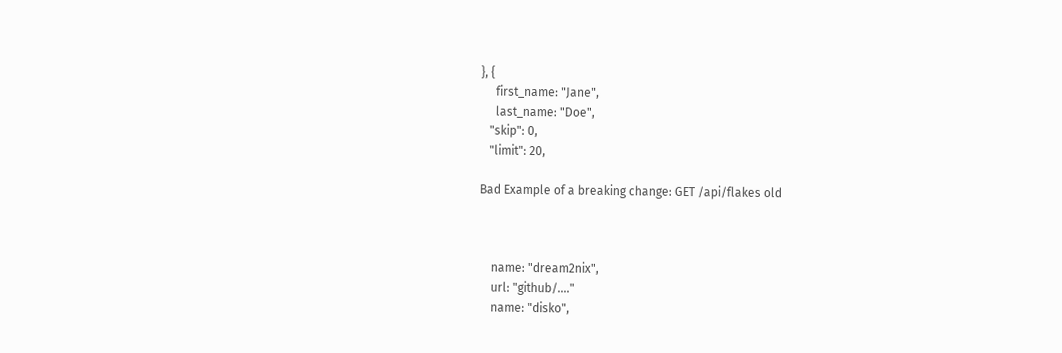}, {
     first_name: "Jane",
     last_name: "Doe",
   "skip": 0,
   "limit": 20,

Bad Example of a breaking change: GET /api/flakes old



    name: "dream2nix",
    url: "github/...."
    name: "disko",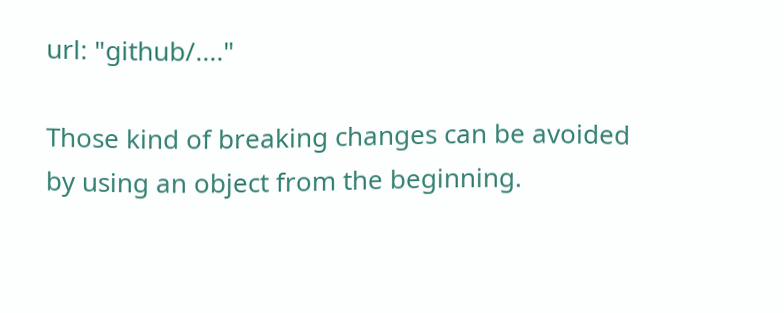url: "github/...."

Those kind of breaking changes can be avoided by using an object from the beginning.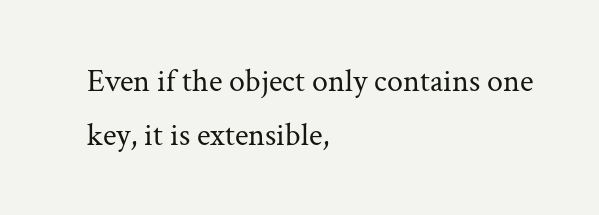Even if the object only contains one key, it is extensible,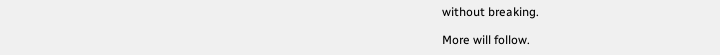without breaking.

More will follow.